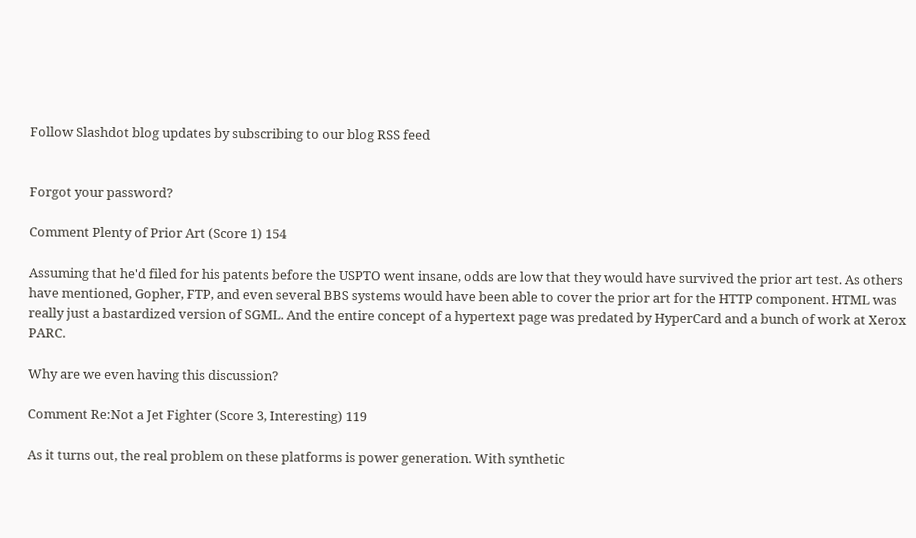Follow Slashdot blog updates by subscribing to our blog RSS feed


Forgot your password?

Comment Plenty of Prior Art (Score 1) 154

Assuming that he'd filed for his patents before the USPTO went insane, odds are low that they would have survived the prior art test. As others have mentioned, Gopher, FTP, and even several BBS systems would have been able to cover the prior art for the HTTP component. HTML was really just a bastardized version of SGML. And the entire concept of a hypertext page was predated by HyperCard and a bunch of work at Xerox PARC.

Why are we even having this discussion?

Comment Re:Not a Jet Fighter (Score 3, Interesting) 119

As it turns out, the real problem on these platforms is power generation. With synthetic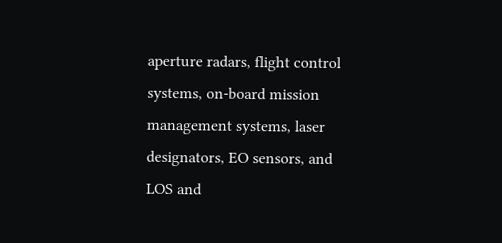aperture radars, flight control systems, on-board mission management systems, laser designators, EO sensors, and LOS and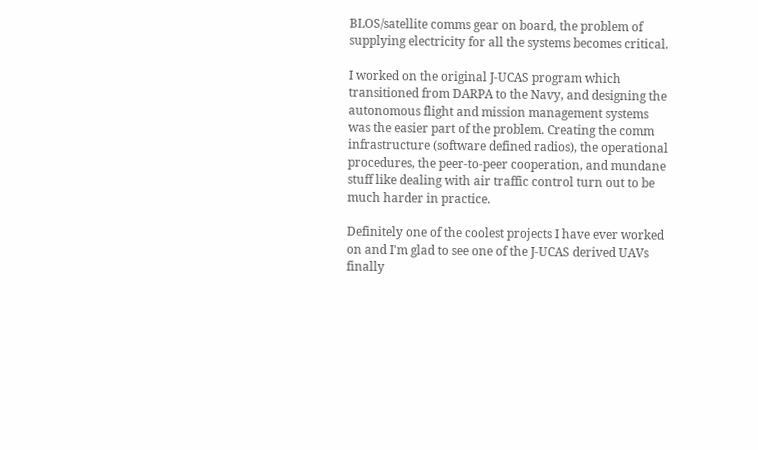BLOS/satellite comms gear on board, the problem of supplying electricity for all the systems becomes critical.

I worked on the original J-UCAS program which transitioned from DARPA to the Navy, and designing the autonomous flight and mission management systems was the easier part of the problem. Creating the comm infrastructure (software defined radios), the operational procedures, the peer-to-peer cooperation, and mundane stuff like dealing with air traffic control turn out to be much harder in practice.

Definitely one of the coolest projects I have ever worked on and I'm glad to see one of the J-UCAS derived UAVs finally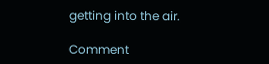getting into the air.

Comment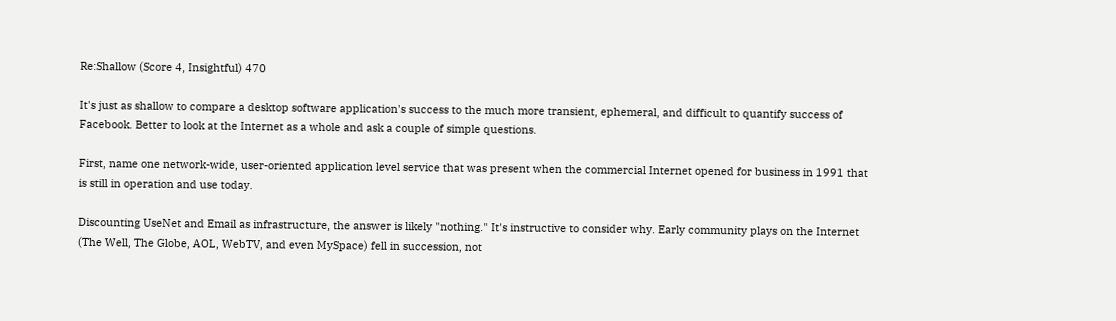Re:Shallow (Score 4, Insightful) 470

It's just as shallow to compare a desktop software application's success to the much more transient, ephemeral, and difficult to quantify success of Facebook. Better to look at the Internet as a whole and ask a couple of simple questions.

First, name one network-wide, user-oriented application level service that was present when the commercial Internet opened for business in 1991 that is still in operation and use today.

Discounting UseNet and Email as infrastructure, the answer is likely "nothing." It's instructive to consider why. Early community plays on the Internet (The Well, The Globe, AOL, WebTV, and even MySpace) fell in succession, not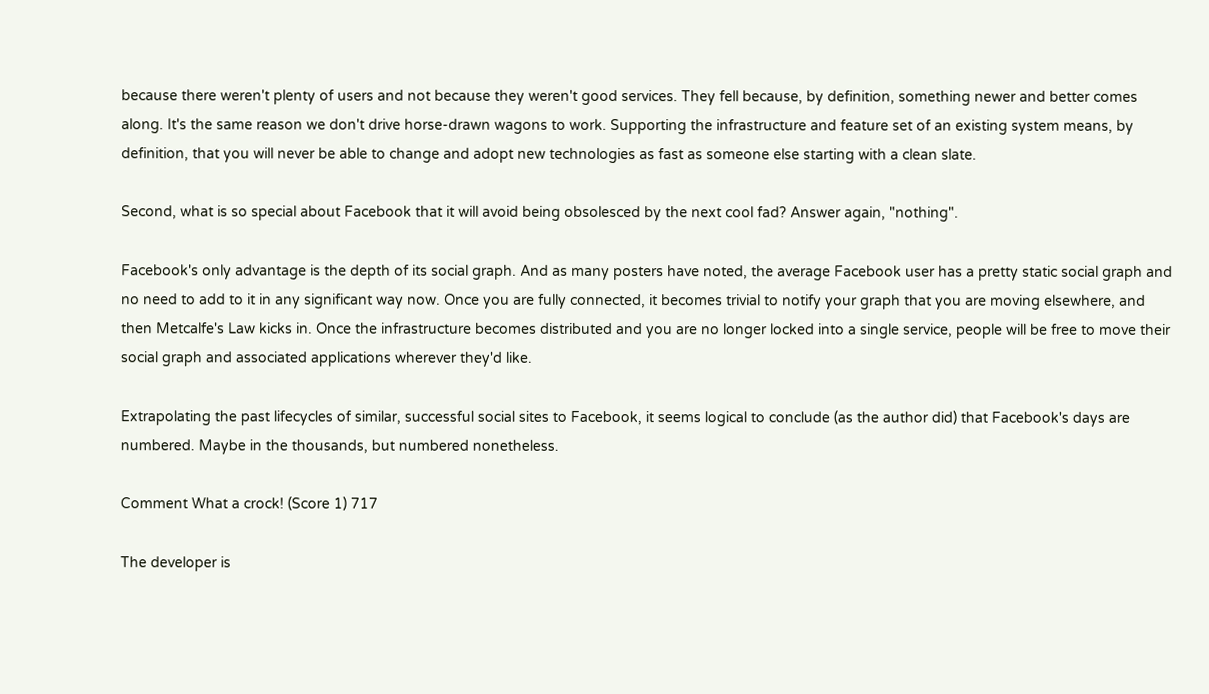because there weren't plenty of users and not because they weren't good services. They fell because, by definition, something newer and better comes along. It's the same reason we don't drive horse-drawn wagons to work. Supporting the infrastructure and feature set of an existing system means, by definition, that you will never be able to change and adopt new technologies as fast as someone else starting with a clean slate.

Second, what is so special about Facebook that it will avoid being obsolesced by the next cool fad? Answer again, "nothing".

Facebook's only advantage is the depth of its social graph. And as many posters have noted, the average Facebook user has a pretty static social graph and no need to add to it in any significant way now. Once you are fully connected, it becomes trivial to notify your graph that you are moving elsewhere, and then Metcalfe's Law kicks in. Once the infrastructure becomes distributed and you are no longer locked into a single service, people will be free to move their social graph and associated applications wherever they'd like.

Extrapolating the past lifecycles of similar, successful social sites to Facebook, it seems logical to conclude (as the author did) that Facebook's days are numbered. Maybe in the thousands, but numbered nonetheless.

Comment What a crock! (Score 1) 717

The developer is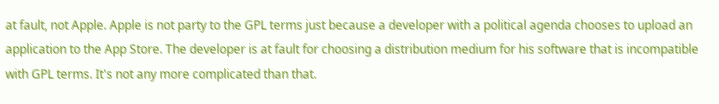at fault, not Apple. Apple is not party to the GPL terms just because a developer with a political agenda chooses to upload an application to the App Store. The developer is at fault for choosing a distribution medium for his software that is incompatible with GPL terms. It's not any more complicated than that.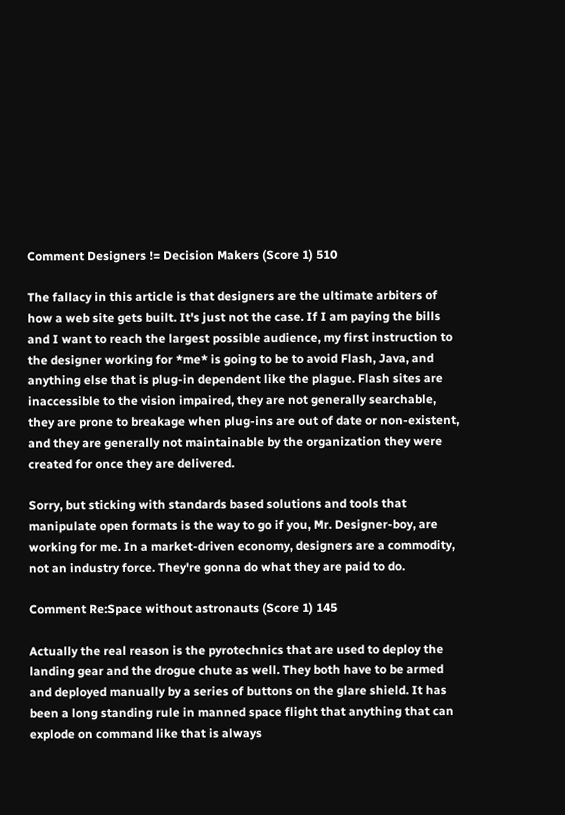Comment Designers != Decision Makers (Score 1) 510

The fallacy in this article is that designers are the ultimate arbiters of how a web site gets built. It's just not the case. If I am paying the bills and I want to reach the largest possible audience, my first instruction to the designer working for *me* is going to be to avoid Flash, Java, and anything else that is plug-in dependent like the plague. Flash sites are inaccessible to the vision impaired, they are not generally searchable, they are prone to breakage when plug-ins are out of date or non-existent, and they are generally not maintainable by the organization they were created for once they are delivered.

Sorry, but sticking with standards based solutions and tools that manipulate open formats is the way to go if you, Mr. Designer-boy, are working for me. In a market-driven economy, designers are a commodity, not an industry force. They're gonna do what they are paid to do.

Comment Re:Space without astronauts (Score 1) 145

Actually the real reason is the pyrotechnics that are used to deploy the landing gear and the drogue chute as well. They both have to be armed and deployed manually by a series of buttons on the glare shield. It has been a long standing rule in manned space flight that anything that can explode on command like that is always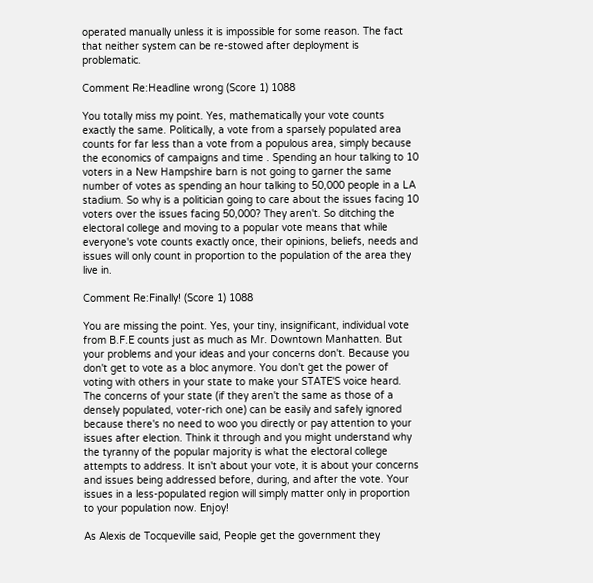operated manually unless it is impossible for some reason. The fact that neither system can be re-stowed after deployment is problematic.

Comment Re:Headline wrong (Score 1) 1088

You totally miss my point. Yes, mathematically your vote counts exactly the same. Politically, a vote from a sparsely populated area counts for far less than a vote from a populous area, simply because the economics of campaigns and time . Spending an hour talking to 10 voters in a New Hampshire barn is not going to garner the same number of votes as spending an hour talking to 50,000 people in a LA stadium. So why is a politician going to care about the issues facing 10 voters over the issues facing 50,000? They aren't. So ditching the electoral college and moving to a popular vote means that while everyone's vote counts exactly once, their opinions, beliefs, needs and issues will only count in proportion to the population of the area they live in.

Comment Re:Finally! (Score 1) 1088

You are missing the point. Yes, your tiny, insignificant, individual vote from B.F.E counts just as much as Mr. Downtown Manhatten. But your problems and your ideas and your concerns don't. Because you don't get to vote as a bloc anymore. You don't get the power of voting with others in your state to make your STATE'S voice heard. The concerns of your state (if they aren't the same as those of a densely populated, voter-rich one) can be easily and safely ignored because there's no need to woo you directly or pay attention to your issues after election. Think it through and you might understand why the tyranny of the popular majority is what the electoral college attempts to address. It isn't about your vote, it is about your concerns and issues being addressed before, during, and after the vote. Your issues in a less-populated region will simply matter only in proportion to your population now. Enjoy!

As Alexis de Tocqueville said, People get the government they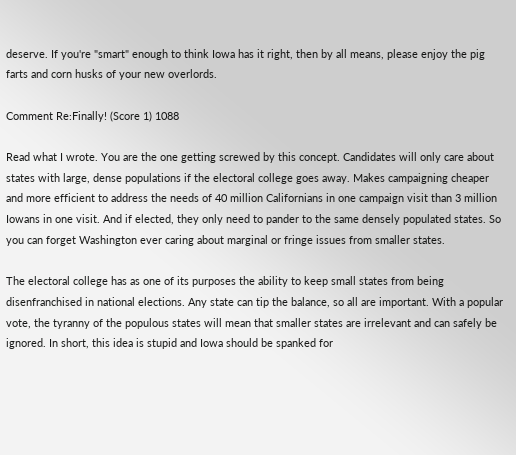deserve. If you're "smart" enough to think Iowa has it right, then by all means, please enjoy the pig farts and corn husks of your new overlords.

Comment Re:Finally! (Score 1) 1088

Read what I wrote. You are the one getting screwed by this concept. Candidates will only care about states with large, dense populations if the electoral college goes away. Makes campaigning cheaper and more efficient to address the needs of 40 million Californians in one campaign visit than 3 million Iowans in one visit. And if elected, they only need to pander to the same densely populated states. So you can forget Washington ever caring about marginal or fringe issues from smaller states.

The electoral college has as one of its purposes the ability to keep small states from being disenfranchised in national elections. Any state can tip the balance, so all are important. With a popular vote, the tyranny of the populous states will mean that smaller states are irrelevant and can safely be ignored. In short, this idea is stupid and Iowa should be spanked for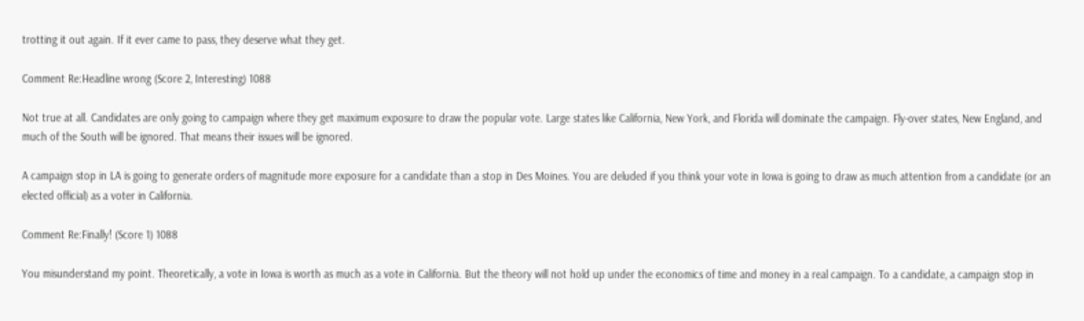trotting it out again. If it ever came to pass, they deserve what they get.

Comment Re:Headline wrong (Score 2, Interesting) 1088

Not true at all. Candidates are only going to campaign where they get maximum exposure to draw the popular vote. Large states like California, New York, and Florida will dominate the campaign. Fly-over states, New England, and much of the South will be ignored. That means their issues will be ignored.

A campaign stop in LA is going to generate orders of magnitude more exposure for a candidate than a stop in Des Moines. You are deluded if you think your vote in Iowa is going to draw as much attention from a candidate (or an elected official) as a voter in California.

Comment Re:Finally! (Score 1) 1088

You misunderstand my point. Theoretically, a vote in Iowa is worth as much as a vote in California. But the theory will not hold up under the economics of time and money in a real campaign. To a candidate, a campaign stop in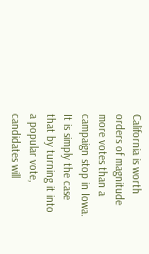California is worth orders of magnitude more votes than a campaign stop in Iowa. It is simply the case that by turning it into a popular vote, candidates will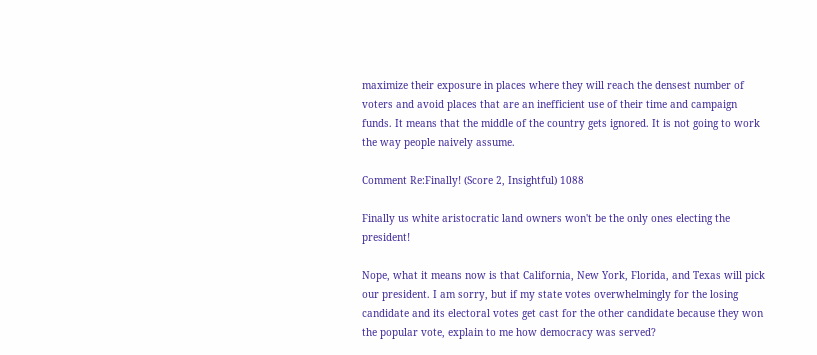maximize their exposure in places where they will reach the densest number of voters and avoid places that are an inefficient use of their time and campaign funds. It means that the middle of the country gets ignored. It is not going to work the way people naively assume.

Comment Re:Finally! (Score 2, Insightful) 1088

Finally us white aristocratic land owners won't be the only ones electing the president!

Nope, what it means now is that California, New York, Florida, and Texas will pick our president. I am sorry, but if my state votes overwhelmingly for the losing candidate and its electoral votes get cast for the other candidate because they won the popular vote, explain to me how democracy was served?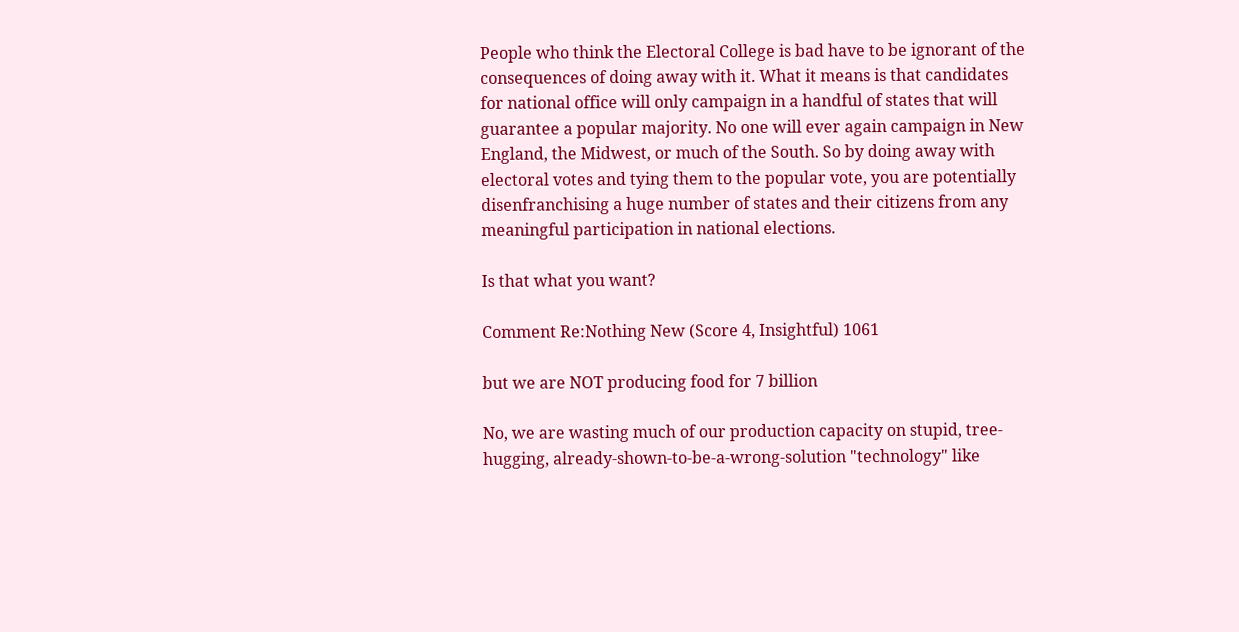People who think the Electoral College is bad have to be ignorant of the consequences of doing away with it. What it means is that candidates for national office will only campaign in a handful of states that will guarantee a popular majority. No one will ever again campaign in New England, the Midwest, or much of the South. So by doing away with electoral votes and tying them to the popular vote, you are potentially disenfranchising a huge number of states and their citizens from any meaningful participation in national elections.

Is that what you want?

Comment Re:Nothing New (Score 4, Insightful) 1061

but we are NOT producing food for 7 billion

No, we are wasting much of our production capacity on stupid, tree-hugging, already-shown-to-be-a-wrong-solution "technology" like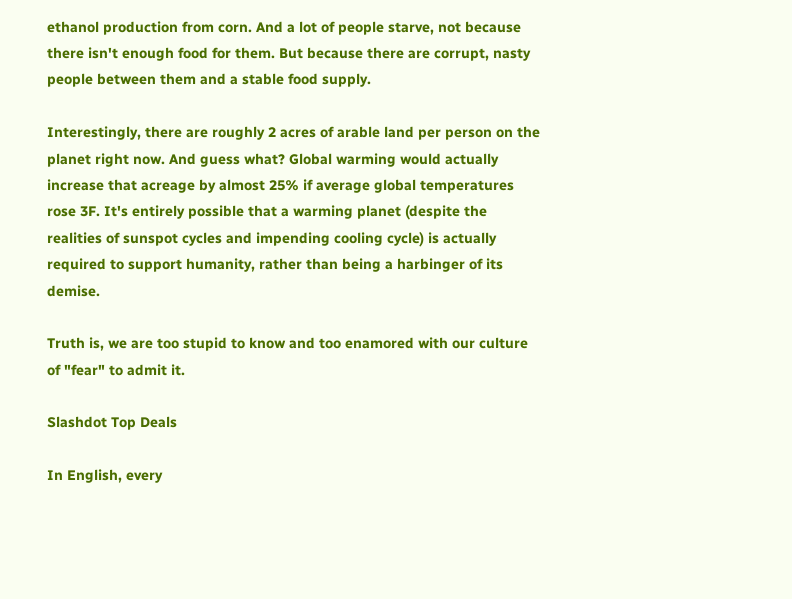ethanol production from corn. And a lot of people starve, not because there isn't enough food for them. But because there are corrupt, nasty people between them and a stable food supply.

Interestingly, there are roughly 2 acres of arable land per person on the planet right now. And guess what? Global warming would actually increase that acreage by almost 25% if average global temperatures rose 3F. It's entirely possible that a warming planet (despite the realities of sunspot cycles and impending cooling cycle) is actually required to support humanity, rather than being a harbinger of its demise.

Truth is, we are too stupid to know and too enamored with our culture of "fear" to admit it.

Slashdot Top Deals

In English, every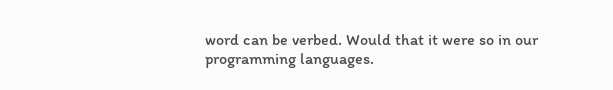word can be verbed. Would that it were so in our programming languages.